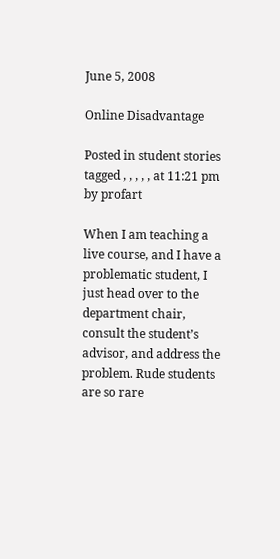June 5, 2008

Online Disadvantage

Posted in student stories tagged , , , , , at 11:21 pm by profart

When I am teaching a live course, and I have a problematic student, I just head over to the department chair, consult the student’s advisor, and address the problem. Rude students are so rare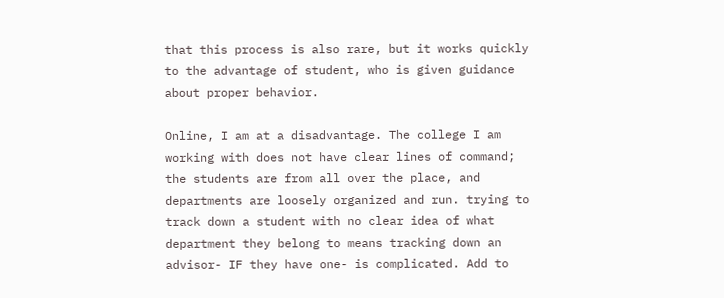that this process is also rare, but it works quickly to the advantage of student, who is given guidance about proper behavior.

Online, I am at a disadvantage. The college I am working with does not have clear lines of command; the students are from all over the place, and departments are loosely organized and run. trying to track down a student with no clear idea of what department they belong to means tracking down an advisor- IF they have one- is complicated. Add to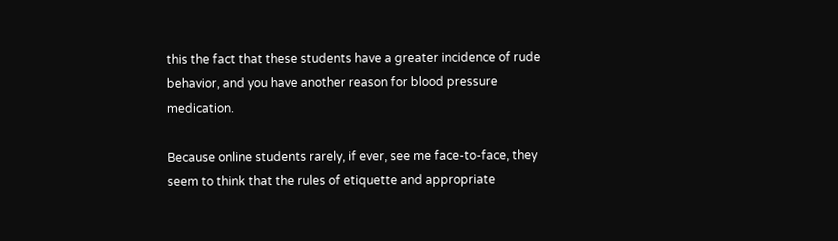this the fact that these students have a greater incidence of rude behavior, and you have another reason for blood pressure medication.

Because online students rarely, if ever, see me face-to-face, they seem to think that the rules of etiquette and appropriate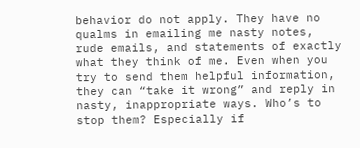behavior do not apply. They have no qualms in emailing me nasty notes, rude emails, and statements of exactly what they think of me. Even when you try to send them helpful information, they can “take it wrong” and reply in nasty, inappropriate ways. Who’s to stop them? Especially if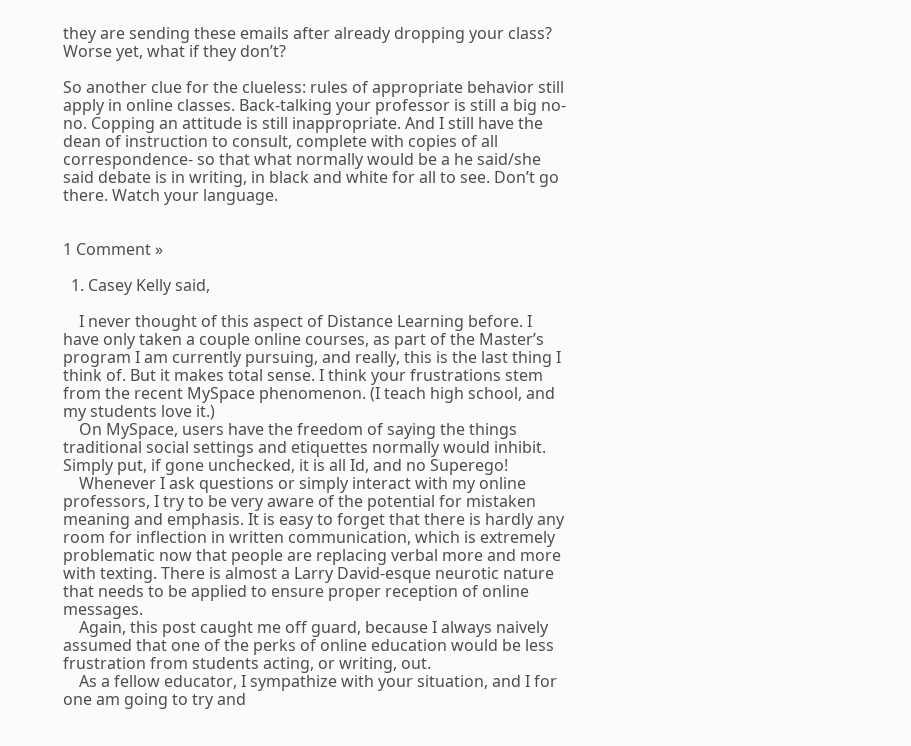they are sending these emails after already dropping your class? Worse yet, what if they don’t?

So another clue for the clueless: rules of appropriate behavior still apply in online classes. Back-talking your professor is still a big no-no. Copping an attitude is still inappropriate. And I still have the dean of instruction to consult, complete with copies of all correspondence- so that what normally would be a he said/she said debate is in writing, in black and white for all to see. Don’t go there. Watch your language.


1 Comment »

  1. Casey Kelly said,

    I never thought of this aspect of Distance Learning before. I have only taken a couple online courses, as part of the Master’s program I am currently pursuing, and really, this is the last thing I think of. But it makes total sense. I think your frustrations stem from the recent MySpace phenomenon. (I teach high school, and my students love it.)
    On MySpace, users have the freedom of saying the things traditional social settings and etiquettes normally would inhibit. Simply put, if gone unchecked, it is all Id, and no Superego!
    Whenever I ask questions or simply interact with my online professors, I try to be very aware of the potential for mistaken meaning and emphasis. It is easy to forget that there is hardly any room for inflection in written communication, which is extremely problematic now that people are replacing verbal more and more with texting. There is almost a Larry David-esque neurotic nature that needs to be applied to ensure proper reception of online messages.
    Again, this post caught me off guard, because I always naively assumed that one of the perks of online education would be less frustration from students acting, or writing, out.
    As a fellow educator, I sympathize with your situation, and I for one am going to try and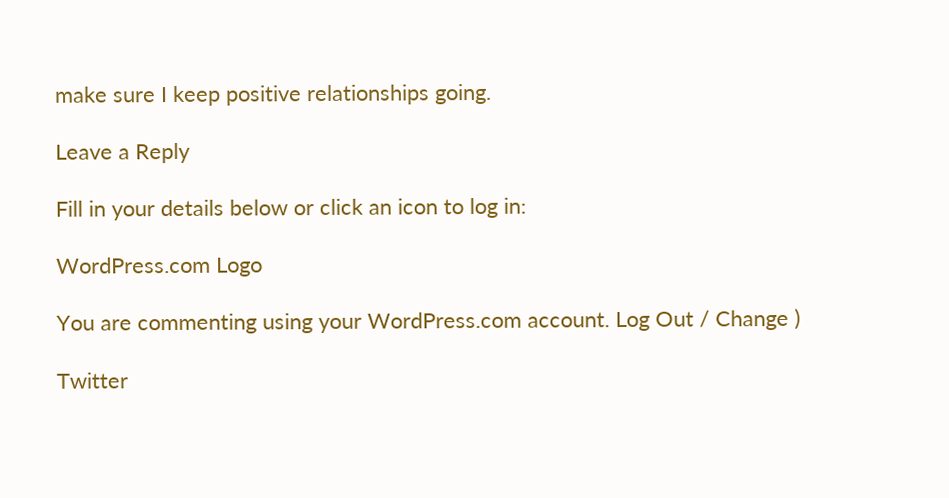make sure I keep positive relationships going.

Leave a Reply

Fill in your details below or click an icon to log in:

WordPress.com Logo

You are commenting using your WordPress.com account. Log Out / Change )

Twitter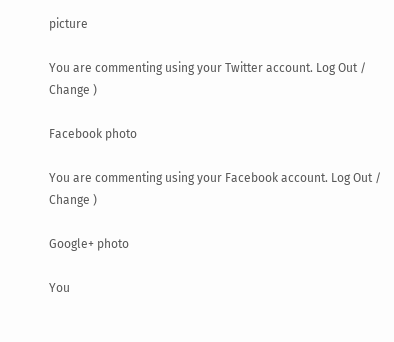picture

You are commenting using your Twitter account. Log Out / Change )

Facebook photo

You are commenting using your Facebook account. Log Out / Change )

Google+ photo

You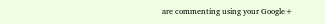are commenting using your Google+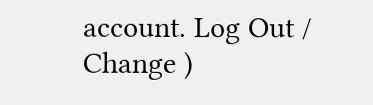account. Log Out / Change )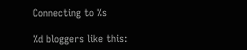Connecting to %s

%d bloggers like this: